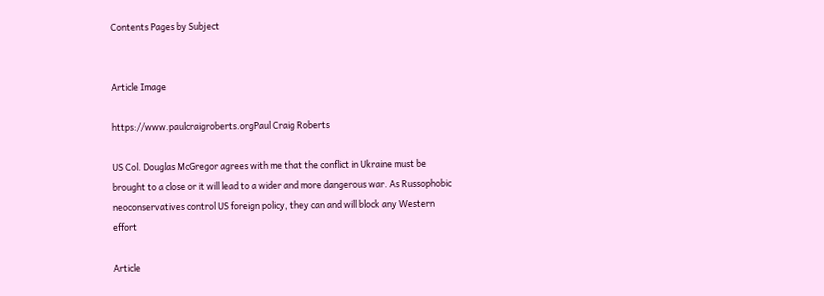Contents Pages by Subject


Article Image

https://www.paulcraigroberts.orgPaul Craig Roberts

US Col. Douglas McGregor agrees with me that the conflict in Ukraine must be brought to a close or it will lead to a wider and more dangerous war. As Russophobic neoconservatives control US foreign policy, they can and will block any Western effort

Article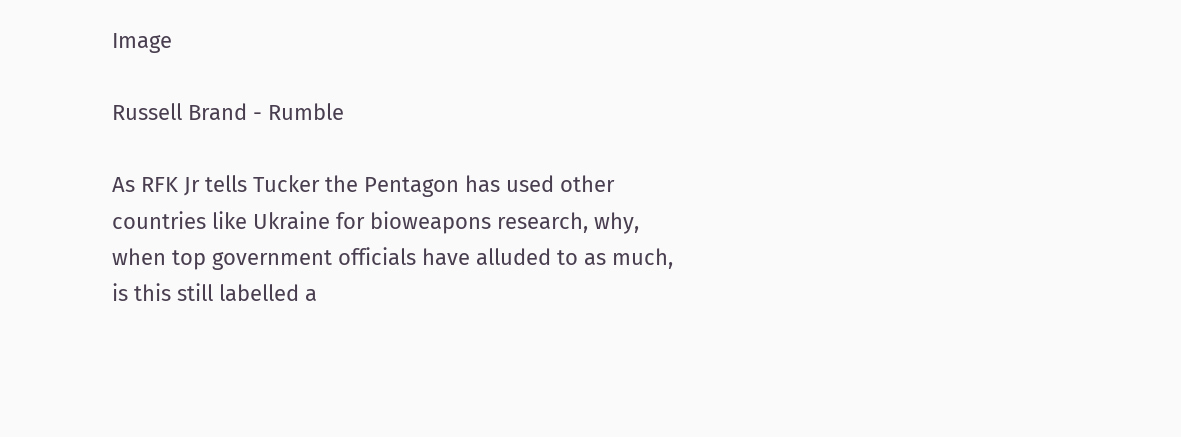Image

Russell Brand - Rumble

As RFK Jr tells Tucker the Pentagon has used other countries like Ukraine for bioweapons research, why, when top government officials have alluded to as much, is this still labelled a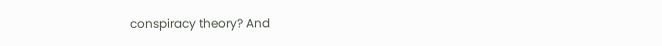conspiracy theory? And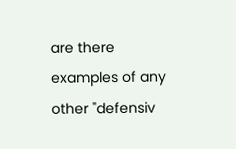are there examples of any other "defensiv